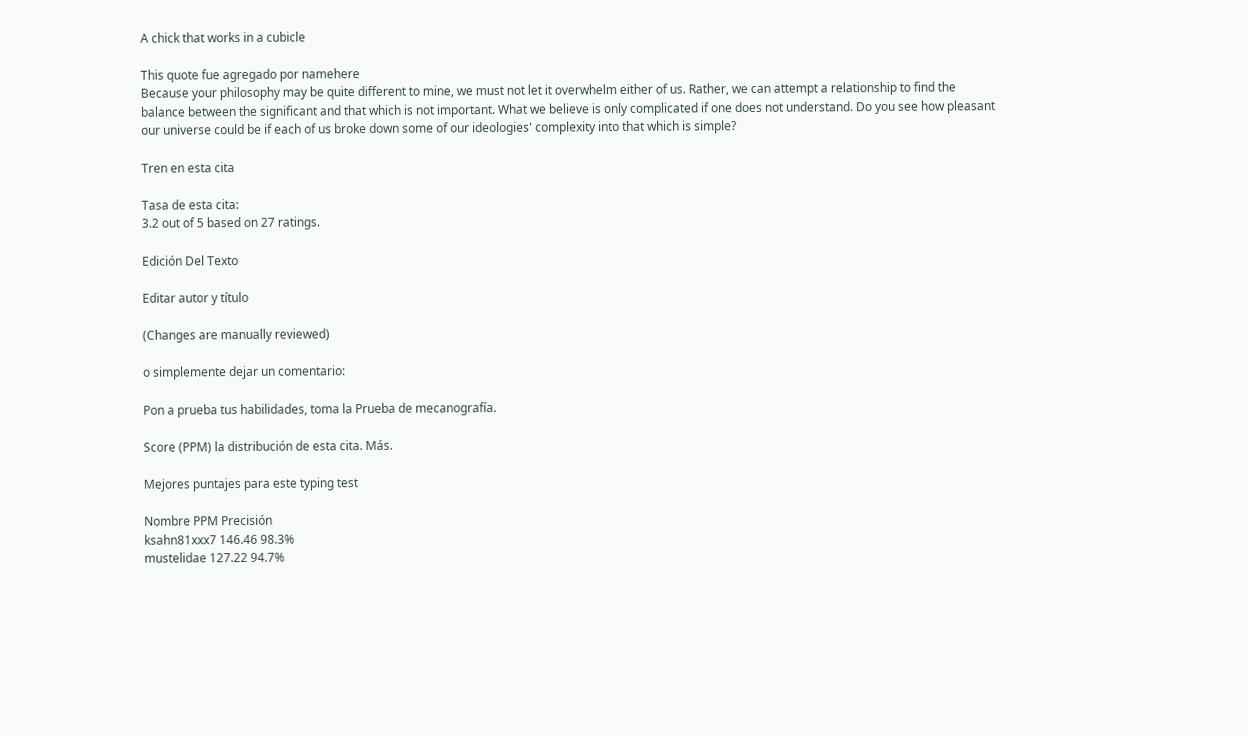A chick that works in a cubicle

This quote fue agregado por namehere
Because your philosophy may be quite different to mine, we must not let it overwhelm either of us. Rather, we can attempt a relationship to find the balance between the significant and that which is not important. What we believe is only complicated if one does not understand. Do you see how pleasant our universe could be if each of us broke down some of our ideologies' complexity into that which is simple?

Tren en esta cita

Tasa de esta cita:
3.2 out of 5 based on 27 ratings.

Edición Del Texto

Editar autor y título

(Changes are manually reviewed)

o simplemente dejar un comentario:

Pon a prueba tus habilidades, toma la Prueba de mecanografía.

Score (PPM) la distribución de esta cita. Más.

Mejores puntajes para este typing test

Nombre PPM Precisión
ksahn81xxx7 146.46 98.3%
mustelidae 127.22 94.7%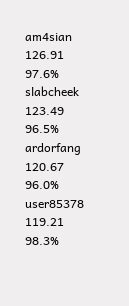am4sian 126.91 97.6%
slabcheek 123.49 96.5%
ardorfang 120.67 96.0%
user85378 119.21 98.3%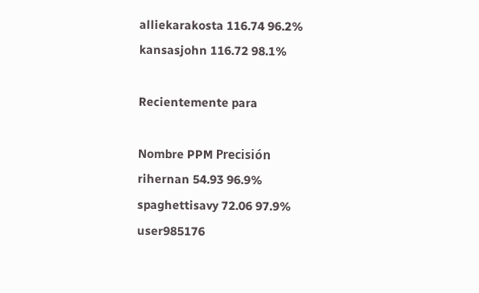alliekarakosta 116.74 96.2%
kansasjohn 116.72 98.1%

Recientemente para

Nombre PPM Precisión
rihernan 54.93 96.9%
spaghettisavy 72.06 97.9%
user985176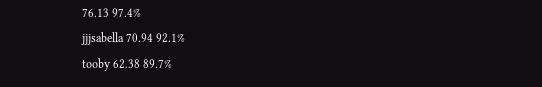76.13 97.4%
jjjsabella 70.94 92.1%
tooby 62.38 89.7%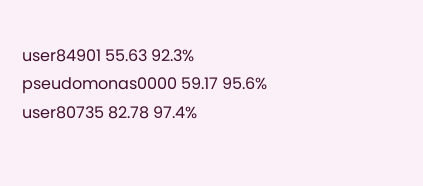user84901 55.63 92.3%
pseudomonas0000 59.17 95.6%
user80735 82.78 97.4%